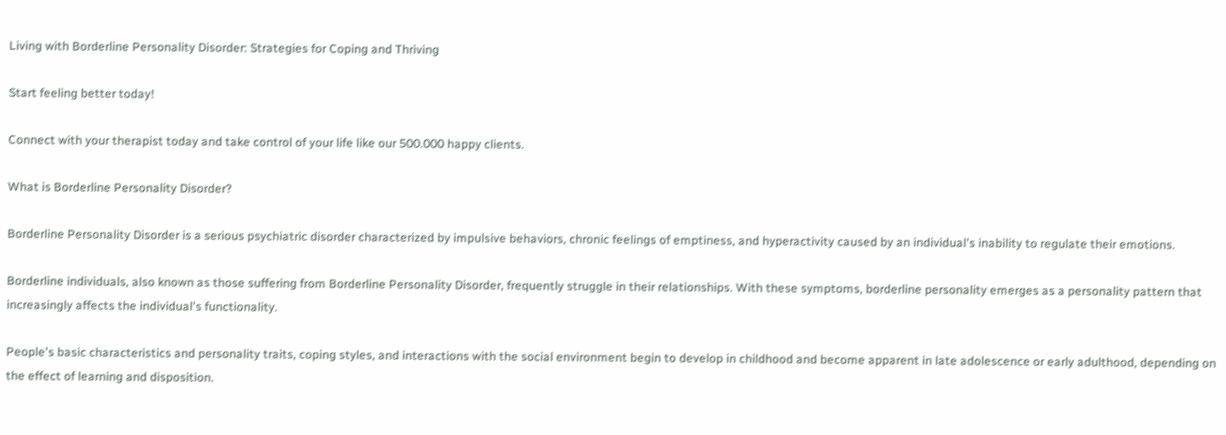Living with Borderline Personality Disorder: Strategies for Coping and Thriving

Start feeling better today!

Connect with your therapist today and take control of your life like our 500.000 happy clients.

What is Borderline Personality Disorder?

Borderline Personality Disorder is a serious psychiatric disorder characterized by impulsive behaviors, chronic feelings of emptiness, and hyperactivity caused by an individual's inability to regulate their emotions.

Borderline individuals, also known as those suffering from Borderline Personality Disorder, frequently struggle in their relationships. With these symptoms, borderline personality emerges as a personality pattern that increasingly affects the individual's functionality.

People's basic characteristics and personality traits, coping styles, and interactions with the social environment begin to develop in childhood and become apparent in late adolescence or early adulthood, depending on the effect of learning and disposition.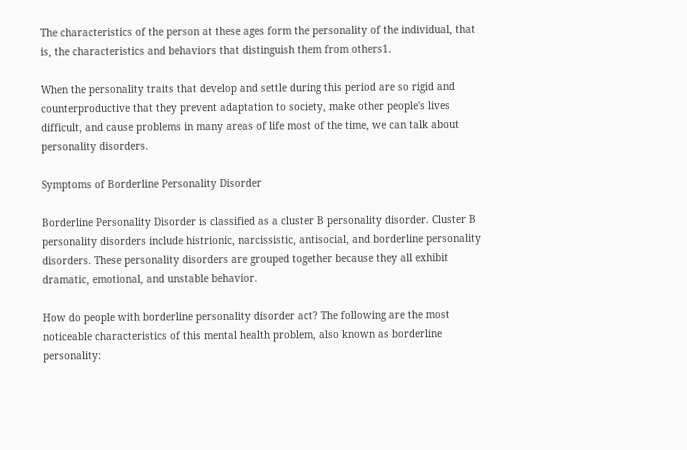The characteristics of the person at these ages form the personality of the individual, that is, the characteristics and behaviors that distinguish them from others1.

When the personality traits that develop and settle during this period are so rigid and counterproductive that they prevent adaptation to society, make other people's lives difficult, and cause problems in many areas of life most of the time, we can talk about personality disorders.

Symptoms of Borderline Personality Disorder

Borderline Personality Disorder is classified as a cluster B personality disorder. Cluster B personality disorders include histrionic, narcissistic, antisocial, and borderline personality disorders. These personality disorders are grouped together because they all exhibit dramatic, emotional, and unstable behavior.

How do people with borderline personality disorder act? The following are the most noticeable characteristics of this mental health problem, also known as borderline personality: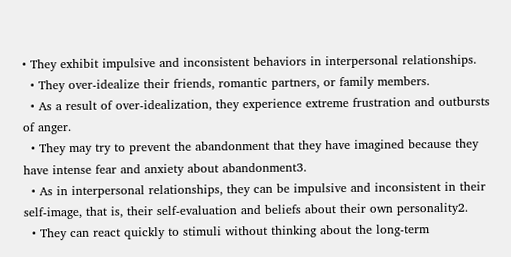• They exhibit impulsive and inconsistent behaviors in interpersonal relationships.
  • They over-idealize their friends, romantic partners, or family members.
  • As a result of over-idealization, they experience extreme frustration and outbursts of anger.
  • They may try to prevent the abandonment that they have imagined because they have intense fear and anxiety about abandonment3.
  • As in interpersonal relationships, they can be impulsive and inconsistent in their self-image, that is, their self-evaluation and beliefs about their own personality2.
  • They can react quickly to stimuli without thinking about the long-term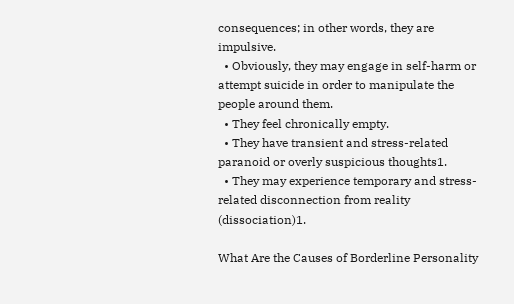consequences; in other words, they are impulsive.
  • Obviously, they may engage in self-harm or attempt suicide in order to manipulate the people around them.
  • They feel chronically empty.
  • They have transient and stress-related paranoid or overly suspicious thoughts1.
  • They may experience temporary and stress-related disconnection from reality (dissociation)1.

What Are the Causes of Borderline Personality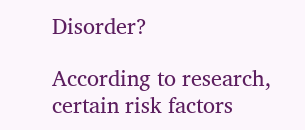Disorder?

According to research, certain risk factors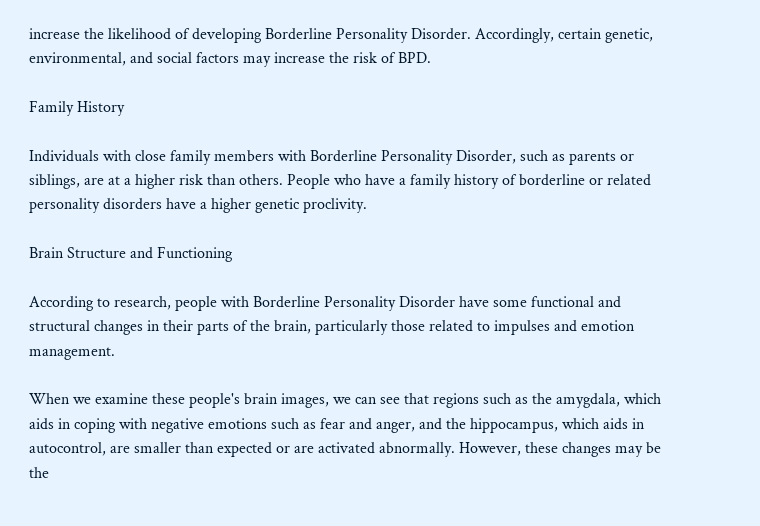increase the likelihood of developing Borderline Personality Disorder. Accordingly, certain genetic, environmental, and social factors may increase the risk of BPD.

Family History

Individuals with close family members with Borderline Personality Disorder, such as parents or siblings, are at a higher risk than others. People who have a family history of borderline or related personality disorders have a higher genetic proclivity.

Brain Structure and Functioning

According to research, people with Borderline Personality Disorder have some functional and structural changes in their parts of the brain, particularly those related to impulses and emotion management.

When we examine these people's brain images, we can see that regions such as the amygdala, which aids in coping with negative emotions such as fear and anger, and the hippocampus, which aids in autocontrol, are smaller than expected or are activated abnormally. However, these changes may be the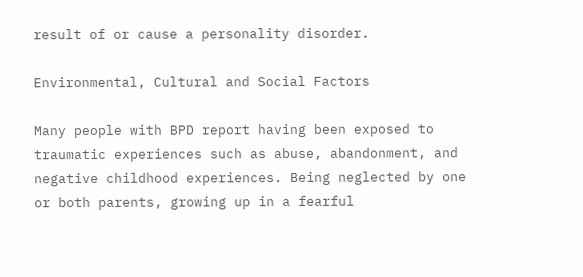result of or cause a personality disorder.

Environmental, Cultural and Social Factors

Many people with BPD report having been exposed to traumatic experiences such as abuse, abandonment, and negative childhood experiences. Being neglected by one or both parents, growing up in a fearful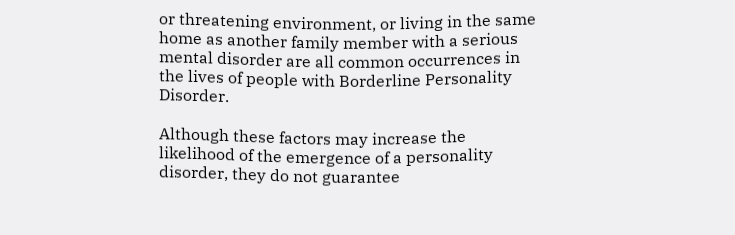or threatening environment, or living in the same home as another family member with a serious mental disorder are all common occurrences in the lives of people with Borderline Personality Disorder.

Although these factors may increase the likelihood of the emergence of a personality disorder, they do not guarantee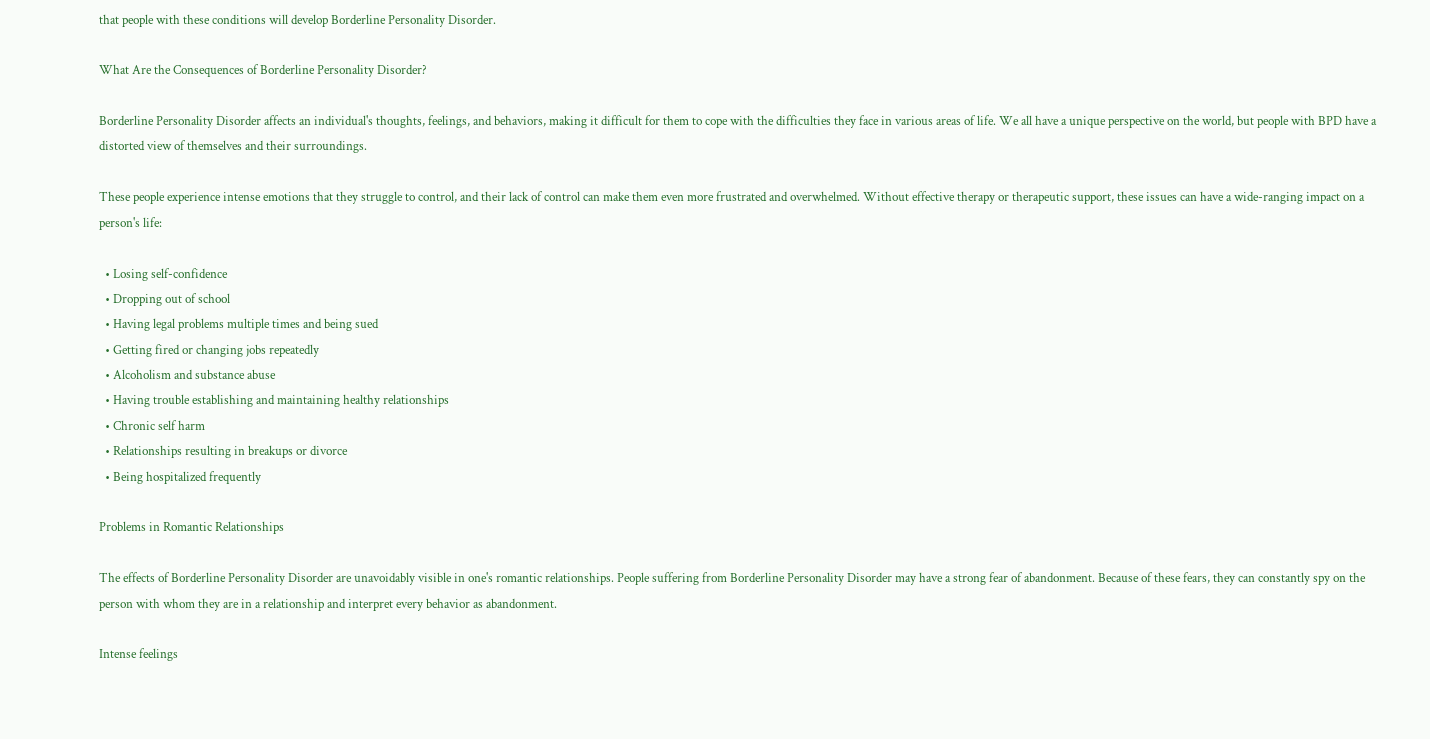that people with these conditions will develop Borderline Personality Disorder.

What Are the Consequences of Borderline Personality Disorder?

Borderline Personality Disorder affects an individual's thoughts, feelings, and behaviors, making it difficult for them to cope with the difficulties they face in various areas of life. We all have a unique perspective on the world, but people with BPD have a distorted view of themselves and their surroundings.

These people experience intense emotions that they struggle to control, and their lack of control can make them even more frustrated and overwhelmed. Without effective therapy or therapeutic support, these issues can have a wide-ranging impact on a person's life:

  • Losing self-confidence
  • Dropping out of school
  • Having legal problems multiple times and being sued
  • Getting fired or changing jobs repeatedly
  • Alcoholism and substance abuse
  • Having trouble establishing and maintaining healthy relationships
  • Chronic self harm
  • Relationships resulting in breakups or divorce
  • Being hospitalized frequently

Problems in Romantic Relationships

The effects of Borderline Personality Disorder are unavoidably visible in one's romantic relationships. People suffering from Borderline Personality Disorder may have a strong fear of abandonment. Because of these fears, they can constantly spy on the person with whom they are in a relationship and interpret every behavior as abandonment.

Intense feelings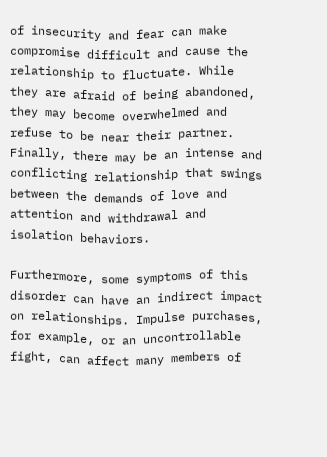of insecurity and fear can make compromise difficult and cause the relationship to fluctuate. While they are afraid of being abandoned, they may become overwhelmed and refuse to be near their partner. Finally, there may be an intense and conflicting relationship that swings between the demands of love and attention and withdrawal and isolation behaviors.

Furthermore, some symptoms of this disorder can have an indirect impact on relationships. Impulse purchases, for example, or an uncontrollable fight, can affect many members of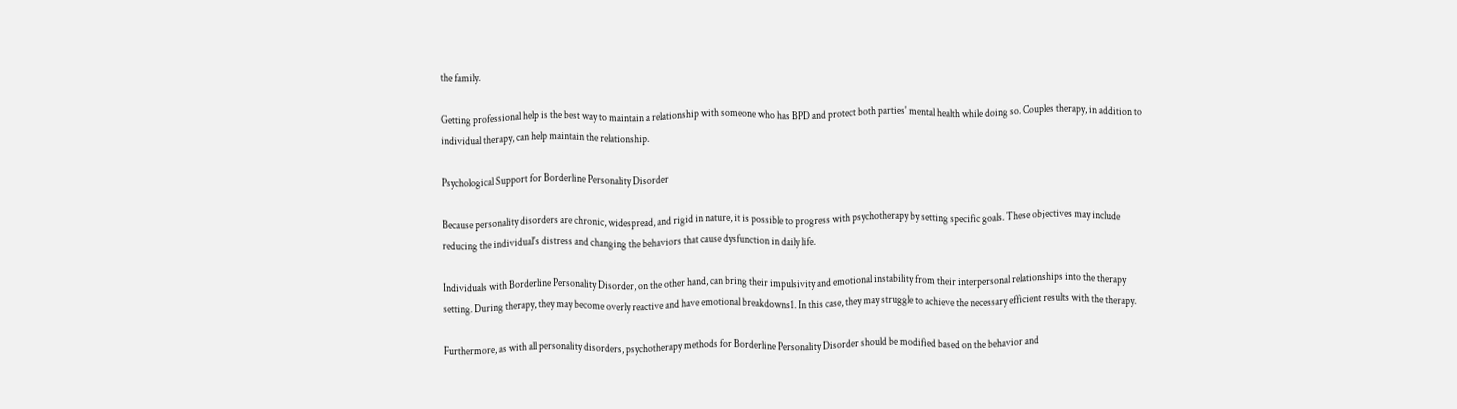the family.

Getting professional help is the best way to maintain a relationship with someone who has BPD and protect both parties' mental health while doing so. Couples therapy, in addition to individual therapy, can help maintain the relationship.

Psychological Support for Borderline Personality Disorder

Because personality disorders are chronic, widespread, and rigid in nature, it is possible to progress with psychotherapy by setting specific goals. These objectives may include reducing the individual's distress and changing the behaviors that cause dysfunction in daily life.

Individuals with Borderline Personality Disorder, on the other hand, can bring their impulsivity and emotional instability from their interpersonal relationships into the therapy setting. During therapy, they may become overly reactive and have emotional breakdowns1. In this case, they may struggle to achieve the necessary efficient results with the therapy.

Furthermore, as with all personality disorders, psychotherapy methods for Borderline Personality Disorder should be modified based on the behavior and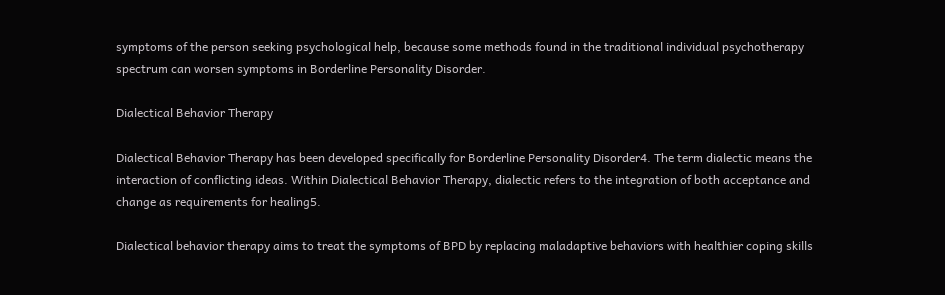symptoms of the person seeking psychological help, because some methods found in the traditional individual psychotherapy spectrum can worsen symptoms in Borderline Personality Disorder.

Dialectical Behavior Therapy

Dialectical Behavior Therapy has been developed specifically for Borderline Personality Disorder4. The term dialectic means the interaction of conflicting ideas. Within Dialectical Behavior Therapy, dialectic refers to the integration of both acceptance and change as requirements for healing5.

Dialectical behavior therapy aims to treat the symptoms of BPD by replacing maladaptive behaviors with healthier coping skills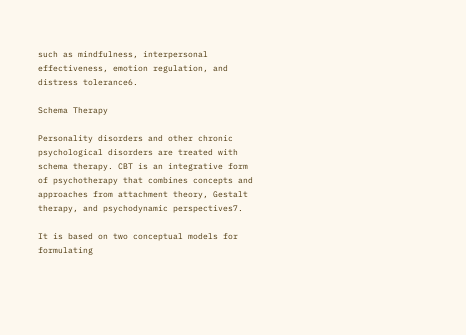such as mindfulness, interpersonal effectiveness, emotion regulation, and distress tolerance6.

Schema Therapy

Personality disorders and other chronic psychological disorders are treated with schema therapy. CBT is an integrative form of psychotherapy that combines concepts and approaches from attachment theory, Gestalt therapy, and psychodynamic perspectives7.

It is based on two conceptual models for formulating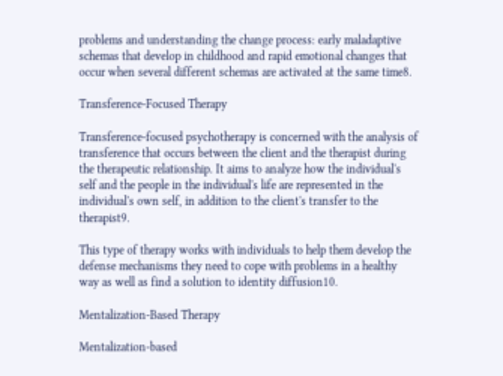problems and understanding the change process: early maladaptive schemas that develop in childhood and rapid emotional changes that occur when several different schemas are activated at the same time8.

Transference-Focused Therapy

Transference-focused psychotherapy is concerned with the analysis of transference that occurs between the client and the therapist during the therapeutic relationship. It aims to analyze how the individual's self and the people in the individual's life are represented in the individual's own self, in addition to the client's transfer to the therapist9.

This type of therapy works with individuals to help them develop the defense mechanisms they need to cope with problems in a healthy way as well as find a solution to identity diffusion10.

Mentalization-Based Therapy

Mentalization-based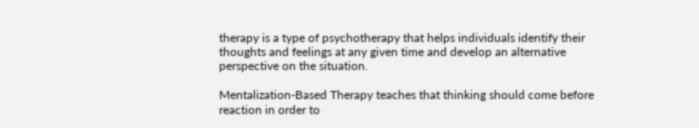therapy is a type of psychotherapy that helps individuals identify their thoughts and feelings at any given time and develop an alternative perspective on the situation.

Mentalization-Based Therapy teaches that thinking should come before reaction in order to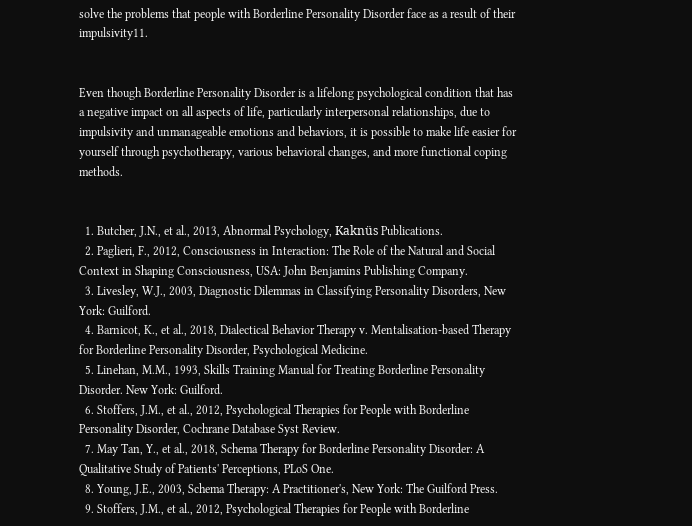solve the problems that people with Borderline Personality Disorder face as a result of their impulsivity11.


Even though Borderline Personality Disorder is a lifelong psychological condition that has a negative impact on all aspects of life, particularly interpersonal relationships, due to impulsivity and unmanageable emotions and behaviors, it is possible to make life easier for yourself through psychotherapy, various behavioral changes, and more functional coping methods.


  1. Butcher, J.N., et al., 2013, Abnormal Psychology, Kaknüs Publications.
  2. Paglieri, F., 2012, Consciousness in Interaction: The Role of the Natural and Social Context in Shaping Consciousness, USA: John Benjamins Publishing Company.
  3. Livesley, W.J., 2003, Diagnostic Dilemmas in Classifying Personality Disorders, New York: Guilford.
  4. Barnicot, K., et al., 2018, Dialectical Behavior Therapy v. Mentalisation-based Therapy for Borderline Personality Disorder, Psychological Medicine.
  5. Linehan, M.M., 1993, Skills Training Manual for Treating Borderline Personality Disorder. New York: Guilford.
  6. Stoffers, J.M., et al., 2012, Psychological Therapies for People with Borderline Personality Disorder, Cochrane Database Syst Review.
  7. May Tan, Y., et al., 2018, Schema Therapy for Borderline Personality Disorder: A Qualitative Study of Patients' Perceptions, PLoS One.
  8. Young, J.E., 2003, Schema Therapy: A Practitioner's, New York: The Guilford Press.
  9. Stoffers, J.M., et al., 2012, Psychological Therapies for People with Borderline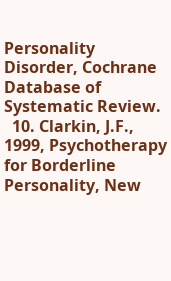Personality Disorder, Cochrane Database of Systematic Review.
  10. Clarkin, J.F., 1999, Psychotherapy for Borderline Personality, New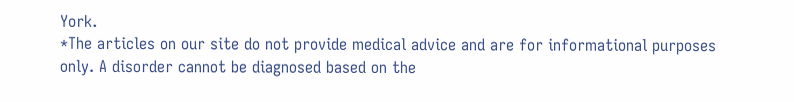York.
*The articles on our site do not provide medical advice and are for informational purposes only. A disorder cannot be diagnosed based on the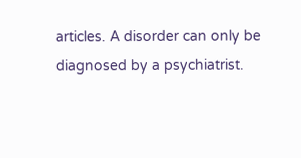articles. A disorder can only be diagnosed by a psychiatrist.